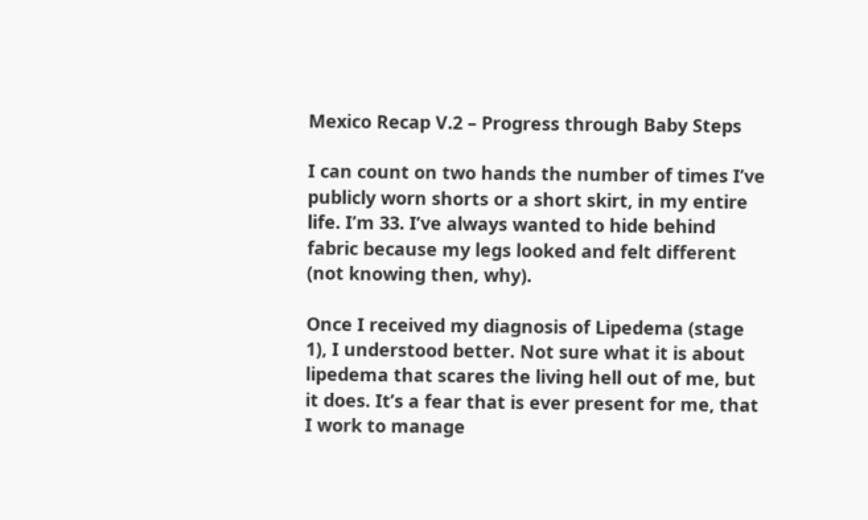Mexico Recap V.2 – Progress through Baby Steps

I can count on two hands the number of times I’ve publicly worn shorts or a short skirt, in my entire life. I’m 33. I’ve always wanted to hide behind fabric because my legs looked and felt different (not knowing then, why).

Once I received my diagnosis of Lipedema (stage 1), I understood better. Not sure what it is about lipedema that scares the living hell out of me, but it does. It’s a fear that is ever present for me, that I work to manage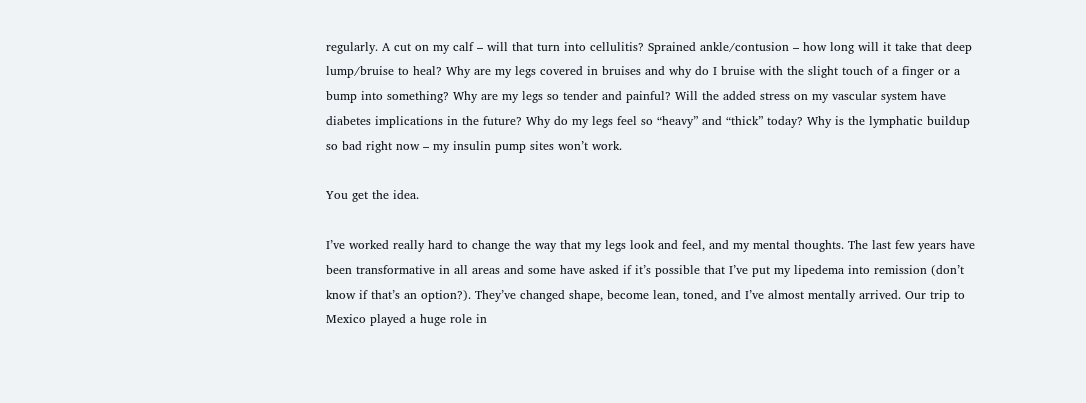regularly. A cut on my calf – will that turn into cellulitis? Sprained ankle/contusion – how long will it take that deep lump/bruise to heal? Why are my legs covered in bruises and why do I bruise with the slight touch of a finger or a bump into something? Why are my legs so tender and painful? Will the added stress on my vascular system have diabetes implications in the future? Why do my legs feel so “heavy” and “thick” today? Why is the lymphatic buildup so bad right now – my insulin pump sites won’t work.

You get the idea.

I’ve worked really hard to change the way that my legs look and feel, and my mental thoughts. The last few years have been transformative in all areas and some have asked if it’s possible that I’ve put my lipedema into remission (don’t know if that’s an option?). They’ve changed shape, become lean, toned, and I’ve almost mentally arrived. Our trip to Mexico played a huge role in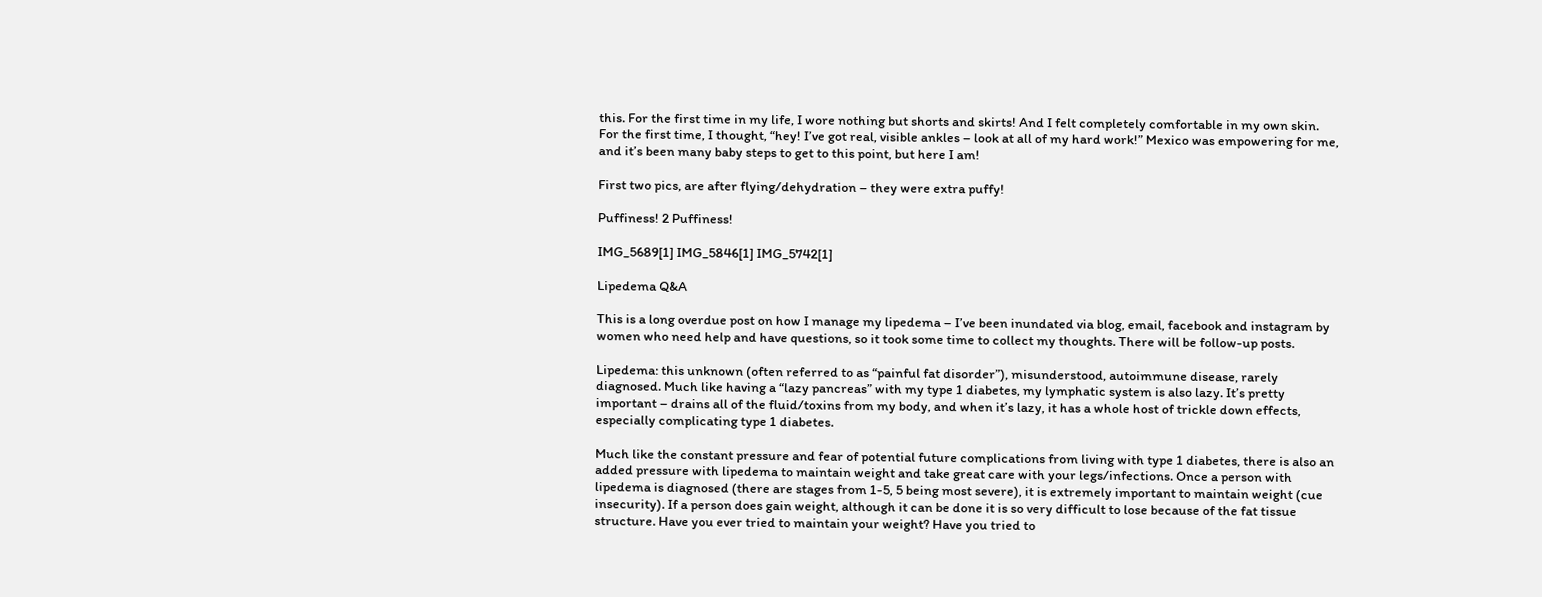this. For the first time in my life, I wore nothing but shorts and skirts! And I felt completely comfortable in my own skin. For the first time, I thought, “hey! I’ve got real, visible ankles – look at all of my hard work!” Mexico was empowering for me, and it’s been many baby steps to get to this point, but here I am!

First two pics, are after flying/dehydration – they were extra puffy!

Puffiness! 2 Puffiness!

IMG_5689[1] IMG_5846[1] IMG_5742[1]

Lipedema Q&A

This is a long overdue post on how I manage my lipedema – I’ve been inundated via blog, email, facebook and instagram by women who need help and have questions, so it took some time to collect my thoughts. There will be follow-up posts.

Lipedema: this unknown (often referred to as “painful fat disorder”), misunderstood, autoimmune disease, rarely diagnosed. Much like having a “lazy pancreas” with my type 1 diabetes, my lymphatic system is also lazy. It’s pretty important – drains all of the fluid/toxins from my body, and when it’s lazy, it has a whole host of trickle down effects, especially complicating type 1 diabetes.

Much like the constant pressure and fear of potential future complications from living with type 1 diabetes, there is also an added pressure with lipedema to maintain weight and take great care with your legs/infections. Once a person with lipedema is diagnosed (there are stages from 1-5, 5 being most severe), it is extremely important to maintain weight (cue insecurity). If a person does gain weight, although it can be done it is so very difficult to lose because of the fat tissue structure. Have you ever tried to maintain your weight? Have you tried to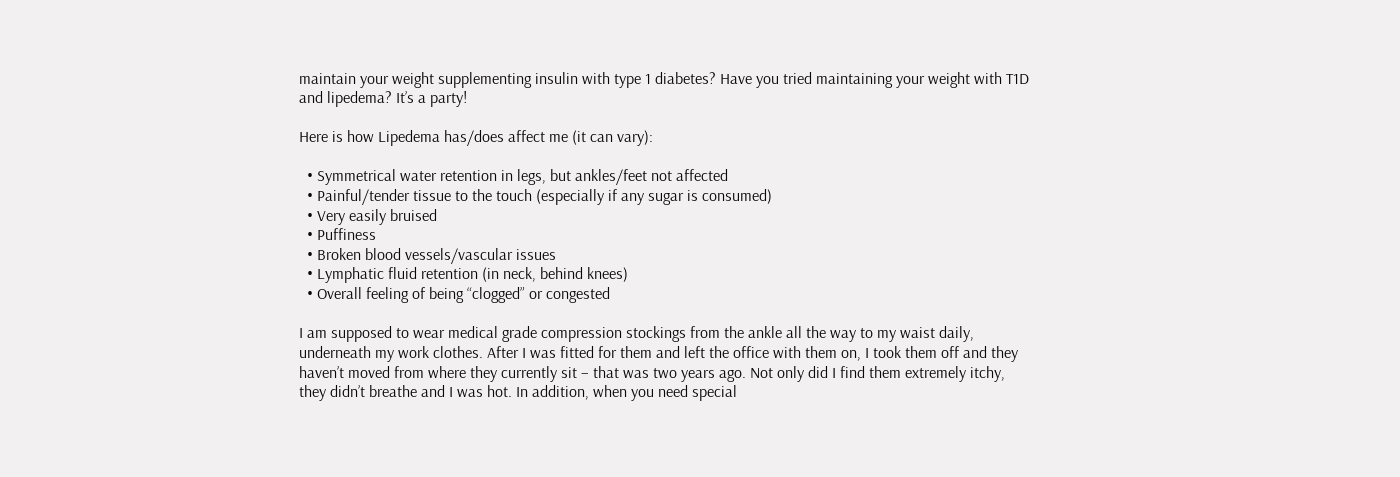maintain your weight supplementing insulin with type 1 diabetes? Have you tried maintaining your weight with T1D and lipedema? It’s a party!

Here is how Lipedema has/does affect me (it can vary):

  • Symmetrical water retention in legs, but ankles/feet not affected
  • Painful/tender tissue to the touch (especially if any sugar is consumed)
  • Very easily bruised
  • Puffiness
  • Broken blood vessels/vascular issues
  • Lymphatic fluid retention (in neck, behind knees)
  • Overall feeling of being “clogged” or congested

I am supposed to wear medical grade compression stockings from the ankle all the way to my waist daily, underneath my work clothes. After I was fitted for them and left the office with them on, I took them off and they haven’t moved from where they currently sit – that was two years ago. Not only did I find them extremely itchy, they didn’t breathe and I was hot. In addition, when you need special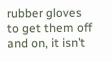rubber gloves to get them off and on, it isn’t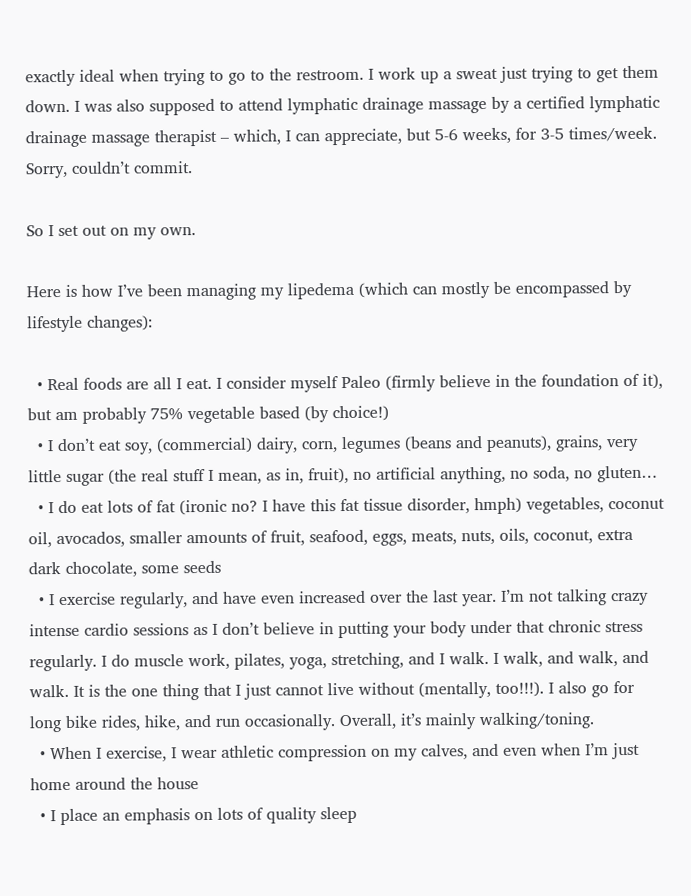exactly ideal when trying to go to the restroom. I work up a sweat just trying to get them down. I was also supposed to attend lymphatic drainage massage by a certified lymphatic drainage massage therapist – which, I can appreciate, but 5-6 weeks, for 3-5 times/week. Sorry, couldn’t commit.

So I set out on my own.

Here is how I’ve been managing my lipedema (which can mostly be encompassed by lifestyle changes):

  • Real foods are all I eat. I consider myself Paleo (firmly believe in the foundation of it), but am probably 75% vegetable based (by choice!)
  • I don’t eat soy, (commercial) dairy, corn, legumes (beans and peanuts), grains, very little sugar (the real stuff I mean, as in, fruit), no artificial anything, no soda, no gluten…
  • I do eat lots of fat (ironic no? I have this fat tissue disorder, hmph) vegetables, coconut oil, avocados, smaller amounts of fruit, seafood, eggs, meats, nuts, oils, coconut, extra dark chocolate, some seeds
  • I exercise regularly, and have even increased over the last year. I’m not talking crazy intense cardio sessions as I don’t believe in putting your body under that chronic stress regularly. I do muscle work, pilates, yoga, stretching, and I walk. I walk, and walk, and walk. It is the one thing that I just cannot live without (mentally, too!!!). I also go for long bike rides, hike, and run occasionally. Overall, it’s mainly walking/toning.
  • When I exercise, I wear athletic compression on my calves, and even when I’m just home around the house
  • I place an emphasis on lots of quality sleep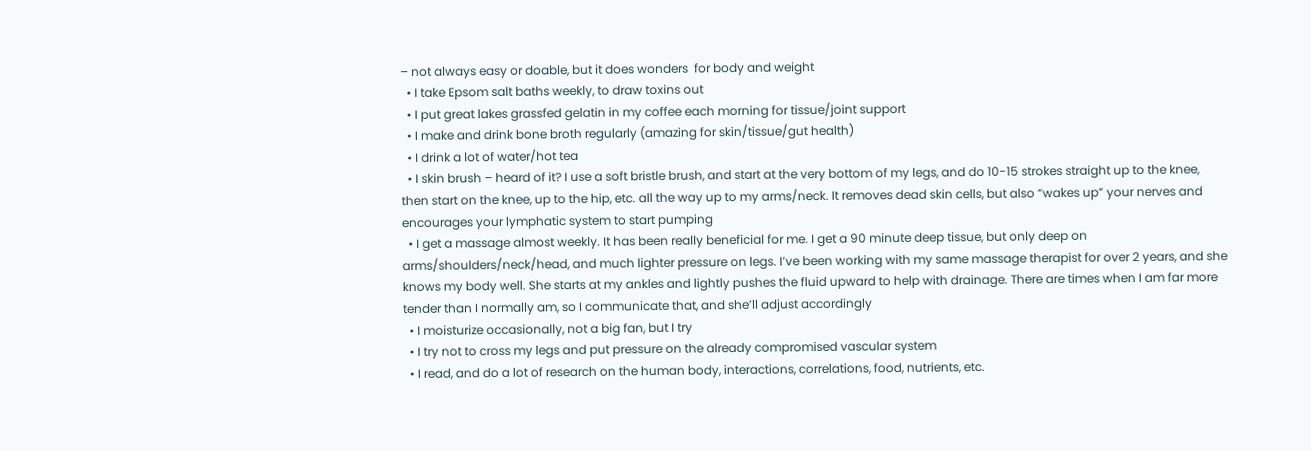– not always easy or doable, but it does wonders  for body and weight
  • I take Epsom salt baths weekly, to draw toxins out
  • I put great lakes grassfed gelatin in my coffee each morning for tissue/joint support
  • I make and drink bone broth regularly (amazing for skin/tissue/gut health)
  • I drink a lot of water/hot tea
  • I skin brush – heard of it? I use a soft bristle brush, and start at the very bottom of my legs, and do 10-15 strokes straight up to the knee, then start on the knee, up to the hip, etc. all the way up to my arms/neck. It removes dead skin cells, but also “wakes up” your nerves and encourages your lymphatic system to start pumping
  • I get a massage almost weekly. It has been really beneficial for me. I get a 90 minute deep tissue, but only deep on arms/shoulders/neck/head, and much lighter pressure on legs. I’ve been working with my same massage therapist for over 2 years, and she knows my body well. She starts at my ankles and lightly pushes the fluid upward to help with drainage. There are times when I am far more tender than I normally am, so I communicate that, and she’ll adjust accordingly
  • I moisturize occasionally, not a big fan, but I try
  • I try not to cross my legs and put pressure on the already compromised vascular system
  • I read, and do a lot of research on the human body, interactions, correlations, food, nutrients, etc.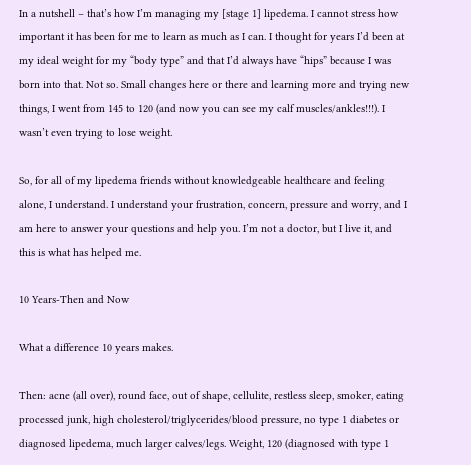In a nutshell – that’s how I’m managing my [stage 1] lipedema. I cannot stress how important it has been for me to learn as much as I can. I thought for years I’d been at my ideal weight for my “body type” and that I’d always have “hips” because I was born into that. Not so. Small changes here or there and learning more and trying new things, I went from 145 to 120 (and now you can see my calf muscles/ankles!!!). I wasn’t even trying to lose weight.

So, for all of my lipedema friends without knowledgeable healthcare and feeling alone, I understand. I understand your frustration, concern, pressure and worry, and I am here to answer your questions and help you. I’m not a doctor, but I live it, and this is what has helped me.

10 Years-Then and Now

What a difference 10 years makes.

Then: acne (all over), round face, out of shape, cellulite, restless sleep, smoker, eating processed junk, high cholesterol/triglycerides/blood pressure, no type 1 diabetes or diagnosed lipedema, much larger calves/legs. Weight, 120 (diagnosed with type 1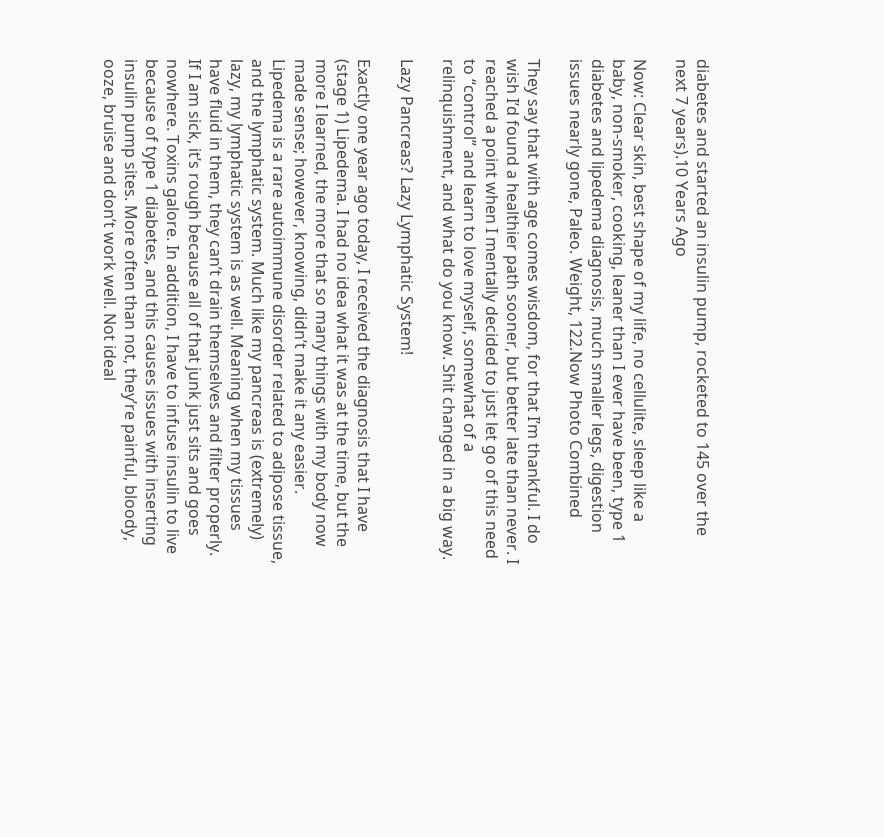diabetes and started an insulin pump, rocketed to 145 over the next 7 years).10 Years Ago

Now: Clear skin, best shape of my life, no cellulite, sleep like a baby, non-smoker, cooking, leaner than I ever have been, type 1 diabetes and lipedema diagnosis, much smaller legs, digestion issues nearly gone, Paleo. Weight, 122.Now Photo Combined

They say that with age comes wisdom, for that I’m thankful. I do wish I’d found a healthier path sooner, but better late than never. I reached a point when I mentally decided to just let go of this need to “control” and learn to love myself, somewhat of a relinquishment, and what do you know. Shit changed in a big way.

Lazy Pancreas? Lazy Lymphatic System!

Exactly one year ago today, I received the diagnosis that I have (stage 1) Lipedema. I had no idea what it was at the time, but the more I learned, the more that so many things with my body now made sense; however, knowing, didn’t make it any easier. Lipedema is a rare autoimmune disorder related to adipose tissue, and the lymphatic system. Much like my pancreas is (extremely) lazy, my lymphatic system is as well. Meaning when my tissues have fluid in them, they can’t drain themselves and filter properly. If I am sick, it’s rough because all of that junk just sits and goes nowhere. Toxins galore. In addition, I have to infuse insulin to live because of type 1 diabetes, and this causes issues with inserting insulin pump sites. More often than not, they’re painful, bloody, ooze, bruise and don’t work well. Not ideal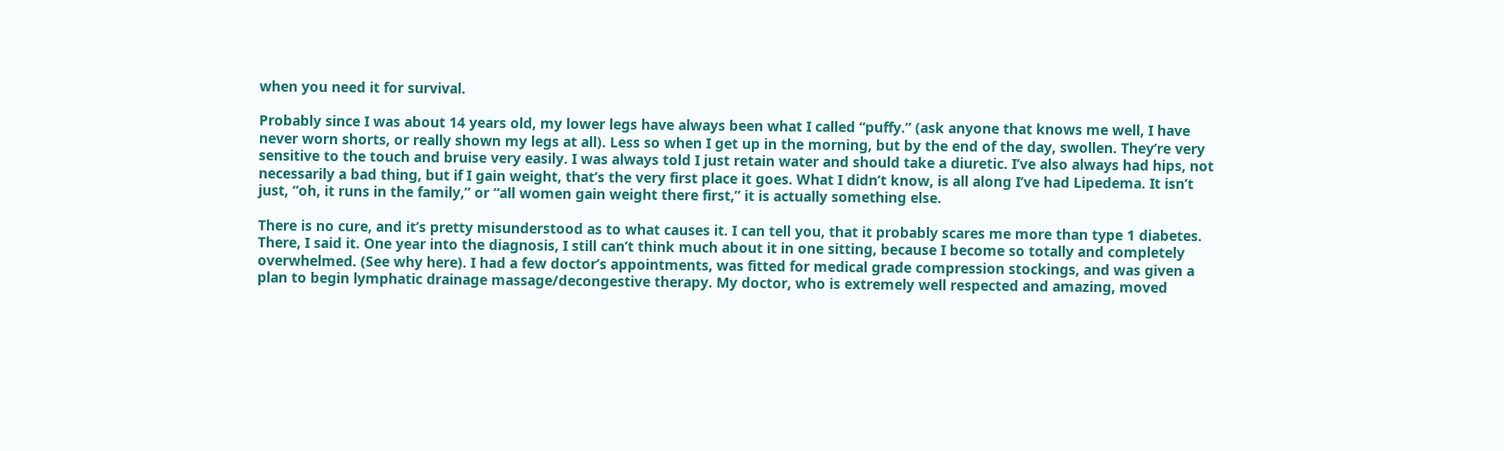when you need it for survival.

Probably since I was about 14 years old, my lower legs have always been what I called “puffy.” (ask anyone that knows me well, I have never worn shorts, or really shown my legs at all). Less so when I get up in the morning, but by the end of the day, swollen. They’re very sensitive to the touch and bruise very easily. I was always told I just retain water and should take a diuretic. I’ve also always had hips, not necessarily a bad thing, but if I gain weight, that’s the very first place it goes. What I didn’t know, is all along I’ve had Lipedema. It isn’t just, “oh, it runs in the family,” or “all women gain weight there first,” it is actually something else.

There is no cure, and it’s pretty misunderstood as to what causes it. I can tell you, that it probably scares me more than type 1 diabetes. There, I said it. One year into the diagnosis, I still can’t think much about it in one sitting, because I become so totally and completely overwhelmed. (See why here). I had a few doctor’s appointments, was fitted for medical grade compression stockings, and was given a plan to begin lymphatic drainage massage/decongestive therapy. My doctor, who is extremely well respected and amazing, moved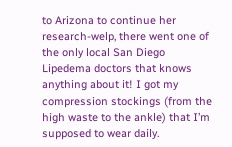to Arizona to continue her research-welp, there went one of the only local San Diego Lipedema doctors that knows anything about it! I got my compression stockings (from the high waste to the ankle) that I’m supposed to wear daily.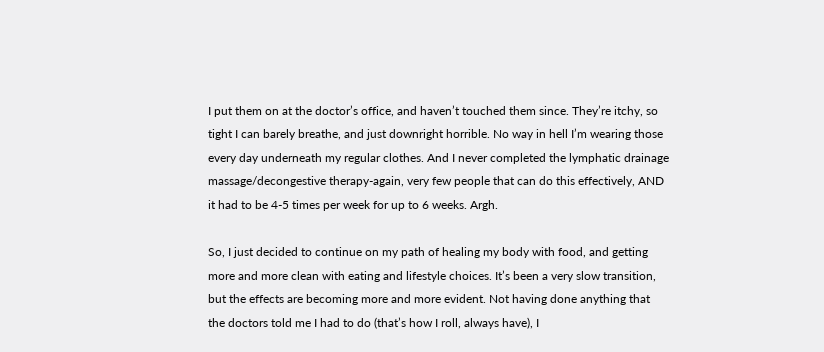I put them on at the doctor’s office, and haven’t touched them since. They’re itchy, so tight I can barely breathe, and just downright horrible. No way in hell I’m wearing those every day underneath my regular clothes. And I never completed the lymphatic drainage massage/decongestive therapy-again, very few people that can do this effectively, AND it had to be 4-5 times per week for up to 6 weeks. Argh.

So, I just decided to continue on my path of healing my body with food, and getting more and more clean with eating and lifestyle choices. It’s been a very slow transition, but the effects are becoming more and more evident. Not having done anything that the doctors told me I had to do (that’s how I roll, always have), I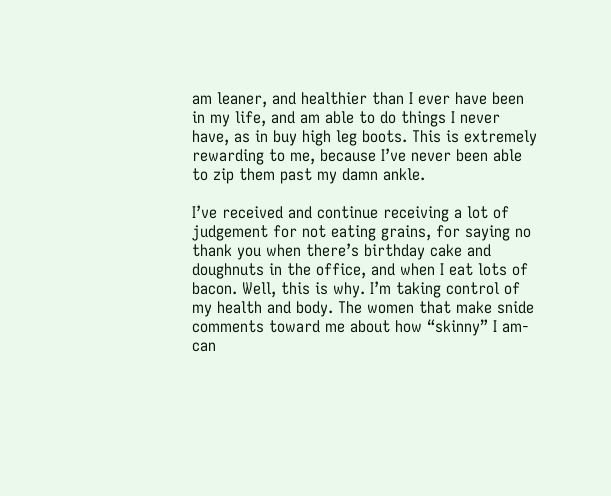am leaner, and healthier than I ever have been in my life, and am able to do things I never have, as in buy high leg boots. This is extremely rewarding to me, because I’ve never been able to zip them past my damn ankle.

I’ve received and continue receiving a lot of judgement for not eating grains, for saying no thank you when there’s birthday cake and doughnuts in the office, and when I eat lots of bacon. Well, this is why. I’m taking control of my health and body. The women that make snide comments toward me about how “skinny” I am-can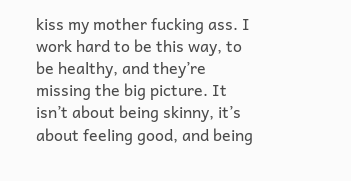kiss my mother fucking ass. I work hard to be this way, to be healthy, and they’re missing the big picture. It isn’t about being skinny, it’s about feeling good, and being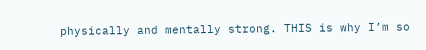physically and mentally strong. THIS is why I’m so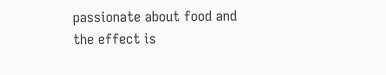passionate about food and the effect is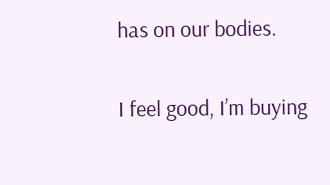has on our bodies.

I feel good, I’m buying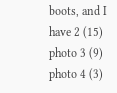boots, and I have 2 (15) photo 3 (9) photo 4 (3)